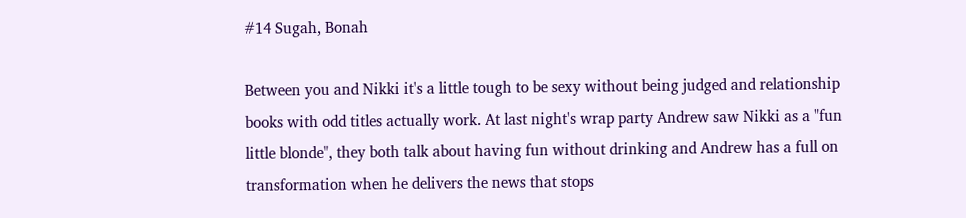#14 Sugah, Bonah

Between you and Nikki it's a little tough to be sexy without being judged and relationship books with odd titles actually work. At last night's wrap party Andrew saw Nikki as a "fun little blonde", they both talk about having fun without drinking and Andrew has a full on transformation when he delivers the news that stops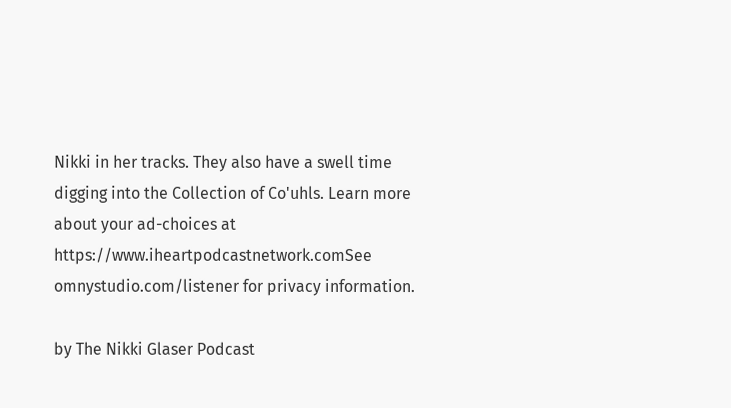Nikki in her tracks. They also have a swell time digging into the Collection of Co'uhls. Learn more about your ad-choices at https://www.iheartpodcastnetwork.comSee omnystudio.com/listener for privacy information.

by The Nikki Glaser Podcast